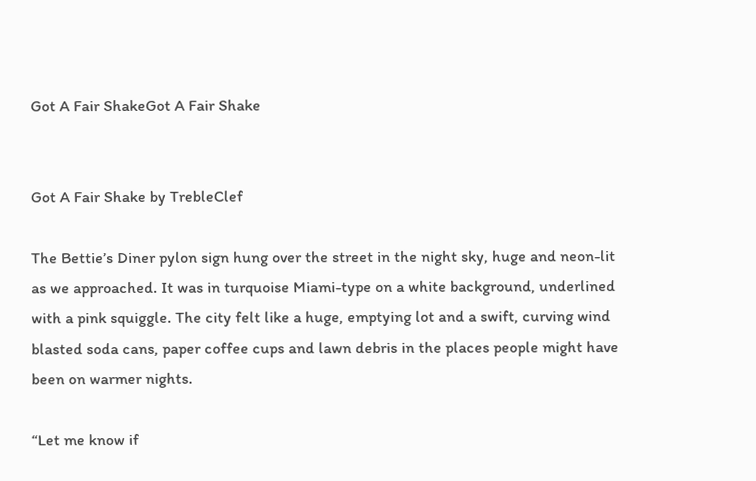Got A Fair ShakeGot A Fair Shake


Got A Fair Shake by TrebleClef

The Bettie’s Diner pylon sign hung over the street in the night sky, huge and neon-lit as we approached. It was in turquoise Miami-type on a white background, underlined with a pink squiggle. The city felt like a huge, emptying lot and a swift, curving wind blasted soda cans, paper coffee cups and lawn debris in the places people might have been on warmer nights.

“Let me know if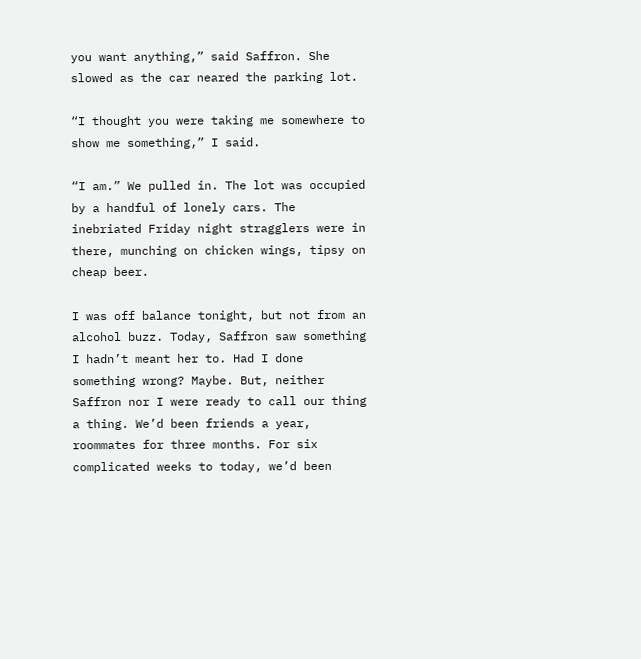you want anything,” said Saffron. She slowed as the car neared the parking lot.

“I thought you were taking me somewhere to show me something,” I said.

“I am.” We pulled in. The lot was occupied by a handful of lonely cars. The inebriated Friday night stragglers were in there, munching on chicken wings, tipsy on cheap beer.

I was off balance tonight, but not from an alcohol buzz. Today, Saffron saw something I hadn’t meant her to. Had I done something wrong? Maybe. But, neither Saffron nor I were ready to call our thing a thing. We’d been friends a year, roommates for three months. For six complicated weeks to today, we’d been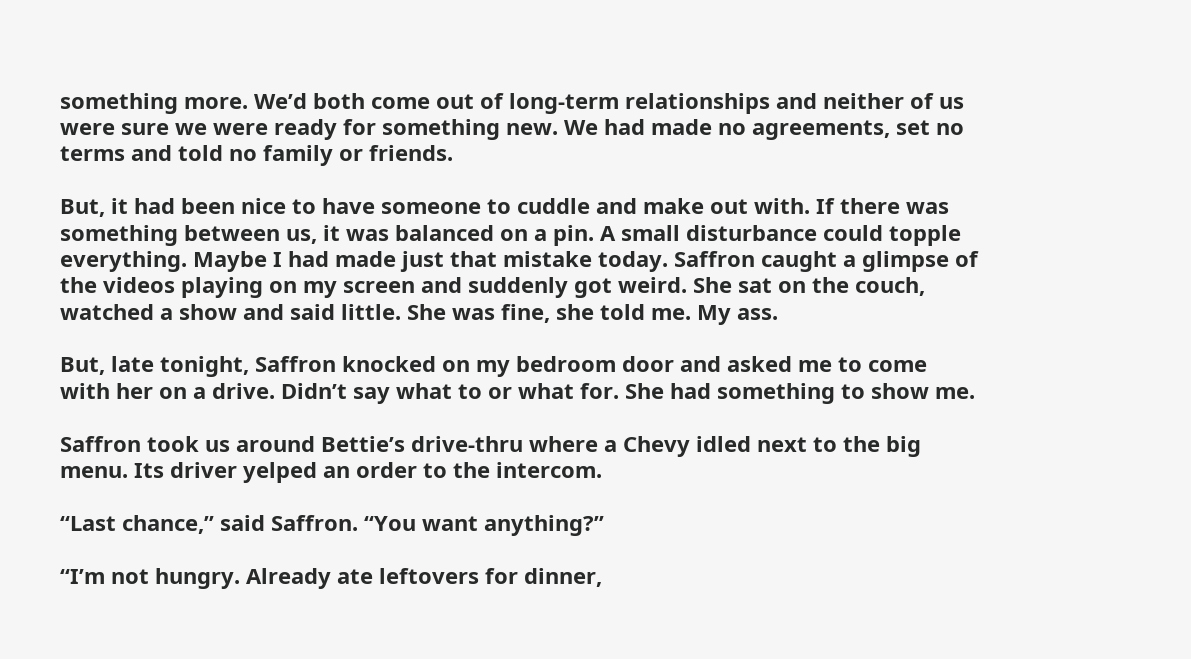something more. We’d both come out of long-term relationships and neither of us were sure we were ready for something new. We had made no agreements, set no terms and told no family or friends.

But, it had been nice to have someone to cuddle and make out with. If there was something between us, it was balanced on a pin. A small disturbance could topple everything. Maybe I had made just that mistake today. Saffron caught a glimpse of the videos playing on my screen and suddenly got weird. She sat on the couch, watched a show and said little. She was fine, she told me. My ass.

But, late tonight, Saffron knocked on my bedroom door and asked me to come with her on a drive. Didn’t say what to or what for. She had something to show me.

Saffron took us around Bettie’s drive-thru where a Chevy idled next to the big menu. Its driver yelped an order to the intercom.

“Last chance,” said Saffron. “You want anything?”

“I’m not hungry. Already ate leftovers for dinner,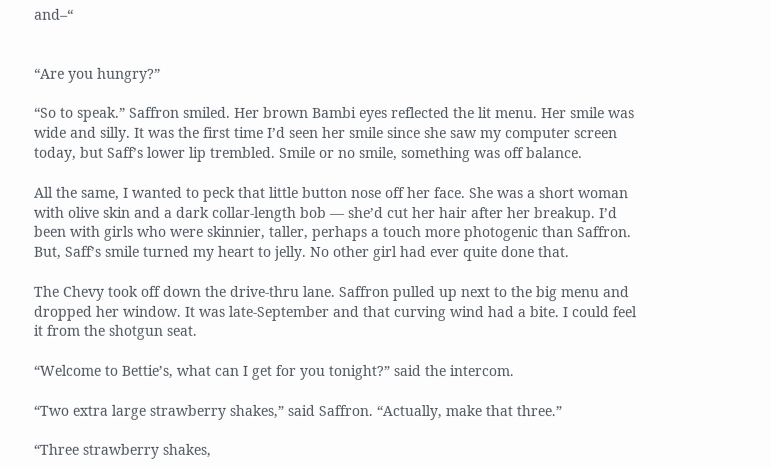and–“


“Are you hungry?”

“So to speak.” Saffron smiled. Her brown Bambi eyes reflected the lit menu. Her smile was wide and silly. It was the first time I’d seen her smile since she saw my computer screen today, but Saff’s lower lip trembled. Smile or no smile, something was off balance.

All the same, I wanted to peck that little button nose off her face. She was a short woman with olive skin and a dark collar-length bob — she’d cut her hair after her breakup. I’d been with girls who were skinnier, taller, perhaps a touch more photogenic than Saffron. But, Saff’s smile turned my heart to jelly. No other girl had ever quite done that.

The Chevy took off down the drive-thru lane. Saffron pulled up next to the big menu and dropped her window. It was late-September and that curving wind had a bite. I could feel it from the shotgun seat.

“Welcome to Bettie’s, what can I get for you tonight?” said the intercom.

“Two extra large strawberry shakes,” said Saffron. “Actually, make that three.”

“Three strawberry shakes,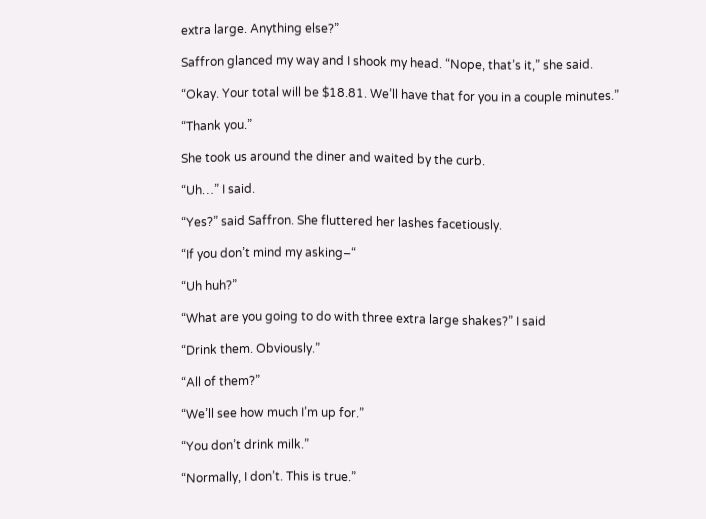extra large. Anything else?”

Saffron glanced my way and I shook my head. “Nope, that’s it,” she said.

“Okay. Your total will be $18.81. We’ll have that for you in a couple minutes.”

“Thank you.”

She took us around the diner and waited by the curb.

“Uh…” I said.

“Yes?” said Saffron. She fluttered her lashes facetiously.

“If you don’t mind my asking–“

“Uh huh?”

“What are you going to do with three extra large shakes?” I said

“Drink them. Obviously.”

“All of them?”

“We’ll see how much I’m up for.”

“You don’t drink milk.”

“Normally, I don’t. This is true.”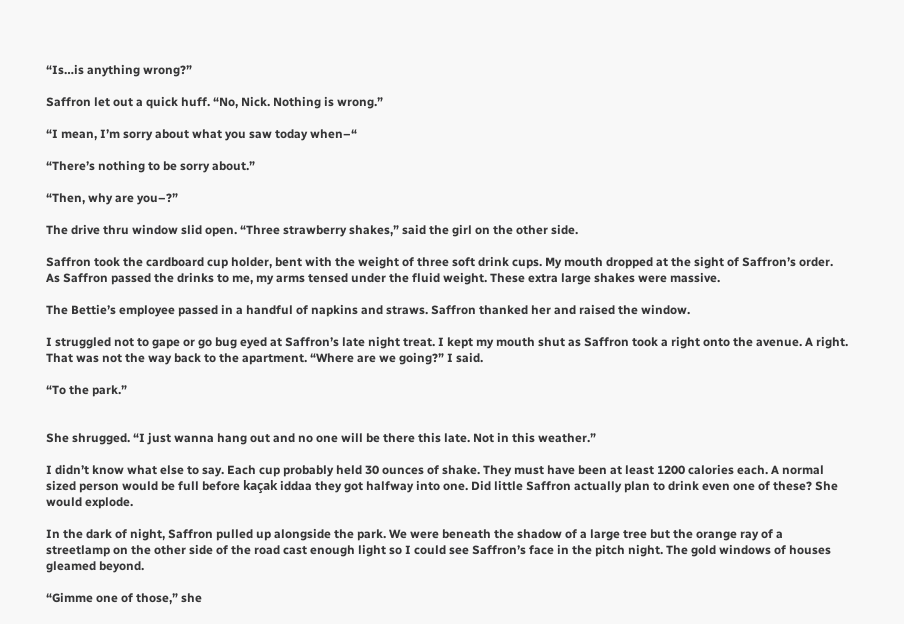“Is…is anything wrong?”

Saffron let out a quick huff. “No, Nick. Nothing is wrong.”

“I mean, I’m sorry about what you saw today when–“

“There’s nothing to be sorry about.”

“Then, why are you–?”

The drive thru window slid open. “Three strawberry shakes,” said the girl on the other side.

Saffron took the cardboard cup holder, bent with the weight of three soft drink cups. My mouth dropped at the sight of Saffron’s order. As Saffron passed the drinks to me, my arms tensed under the fluid weight. These extra large shakes were massive.

The Bettie’s employee passed in a handful of napkins and straws. Saffron thanked her and raised the window.

I struggled not to gape or go bug eyed at Saffron’s late night treat. I kept my mouth shut as Saffron took a right onto the avenue. A right. That was not the way back to the apartment. “Where are we going?” I said.

“To the park.”


She shrugged. “I just wanna hang out and no one will be there this late. Not in this weather.”

I didn’t know what else to say. Each cup probably held 30 ounces of shake. They must have been at least 1200 calories each. A normal sized person would be full before kaçak iddaa they got halfway into one. Did little Saffron actually plan to drink even one of these? She would explode.

In the dark of night, Saffron pulled up alongside the park. We were beneath the shadow of a large tree but the orange ray of a streetlamp on the other side of the road cast enough light so I could see Saffron’s face in the pitch night. The gold windows of houses gleamed beyond.

“Gimme one of those,” she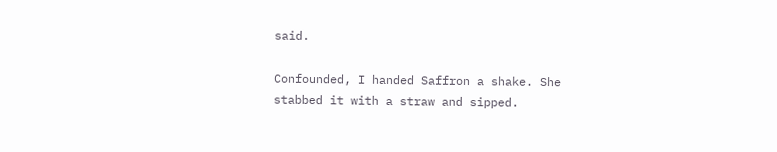said.

Confounded, I handed Saffron a shake. She stabbed it with a straw and sipped.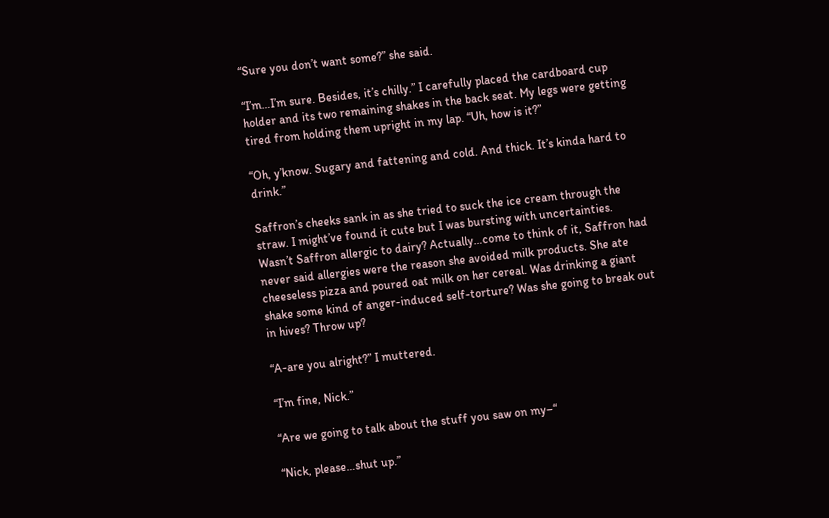“Sure you don’t want some?” she said.

“I’m…I’m sure. Besides, it’s chilly.” I carefully placed the cardboard cup holder and its two remaining shakes in the back seat. My legs were getting tired from holding them upright in my lap. “Uh, how is it?”

“Oh, y’know. Sugary and fattening and cold. And thick. It’s kinda hard to drink.”

Saffron’s cheeks sank in as she tried to suck the ice cream through the straw. I might’ve found it cute but I was bursting with uncertainties. Wasn’t Saffron allergic to dairy? Actually…come to think of it, Saffron had never said allergies were the reason she avoided milk products. She ate cheeseless pizza and poured oat milk on her cereal. Was drinking a giant shake some kind of anger-induced self-torture? Was she going to break out in hives? Throw up?

“A-are you alright?” I muttered.

“I’m fine, Nick.”

“Are we going to talk about the stuff you saw on my–“

“Nick, please…shut up.”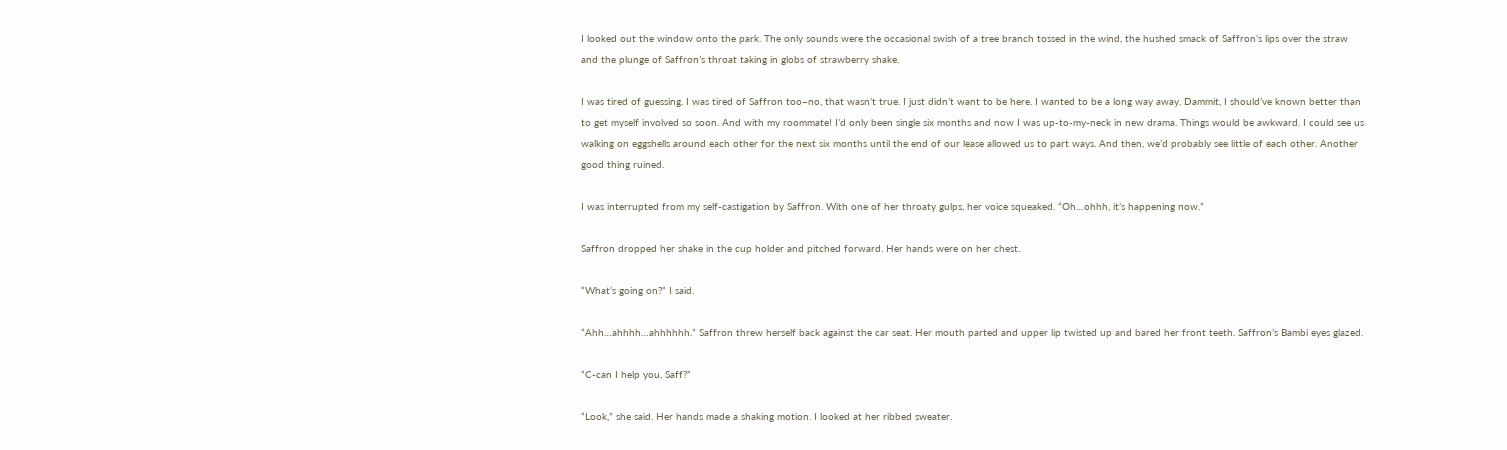I looked out the window onto the park. The only sounds were the occasional swish of a tree branch tossed in the wind, the hushed smack of Saffron’s lips over the straw and the plunge of Saffron’s throat taking in globs of strawberry shake.

I was tired of guessing. I was tired of Saffron too–no, that wasn’t true. I just didn’t want to be here. I wanted to be a long way away. Dammit, I should’ve known better than to get myself involved so soon. And with my roommate! I’d only been single six months and now I was up-to-my-neck in new drama. Things would be awkward. I could see us walking on eggshells around each other for the next six months until the end of our lease allowed us to part ways. And then, we’d probably see little of each other. Another good thing ruined.

I was interrupted from my self-castigation by Saffron. With one of her throaty gulps, her voice squeaked. “Oh…ohhh, it’s happening now.”

Saffron dropped her shake in the cup holder and pitched forward. Her hands were on her chest.

“What’s going on?” I said.

“Ahh…ahhhh…ahhhhhh.” Saffron threw herself back against the car seat. Her mouth parted and upper lip twisted up and bared her front teeth. Saffron’s Bambi eyes glazed.

“C-can I help you, Saff?”

“Look,” she said. Her hands made a shaking motion. I looked at her ribbed sweater.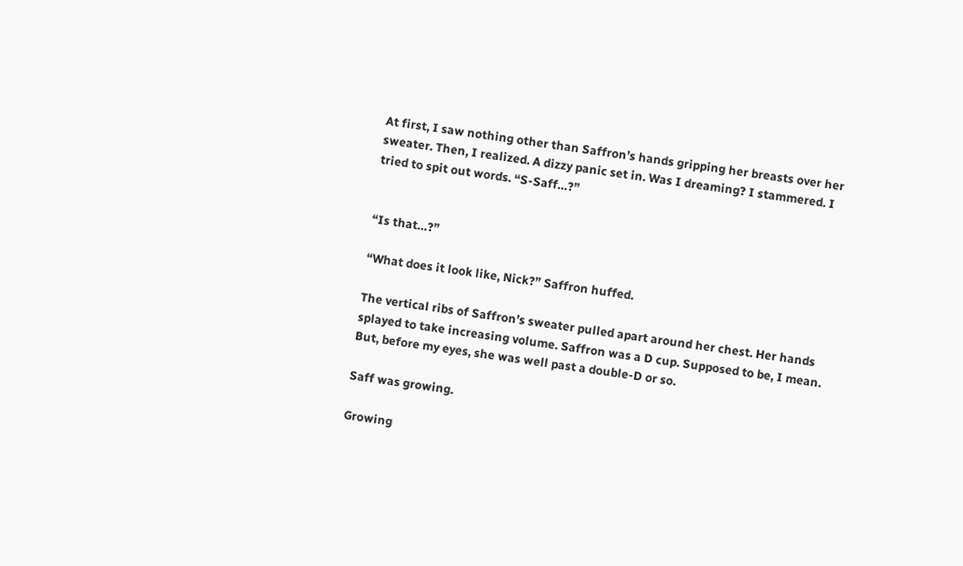At first, I saw nothing other than Saffron’s hands gripping her breasts over her sweater. Then, I realized. A dizzy panic set in. Was I dreaming? I stammered. I tried to spit out words. “S-Saff…?”


“Is that…?”

“What does it look like, Nick?” Saffron huffed.

The vertical ribs of Saffron’s sweater pulled apart around her chest. Her hands splayed to take increasing volume. Saffron was a D cup. Supposed to be, I mean. But, before my eyes, she was well past a double-D or so.

Saff was growing.

Growing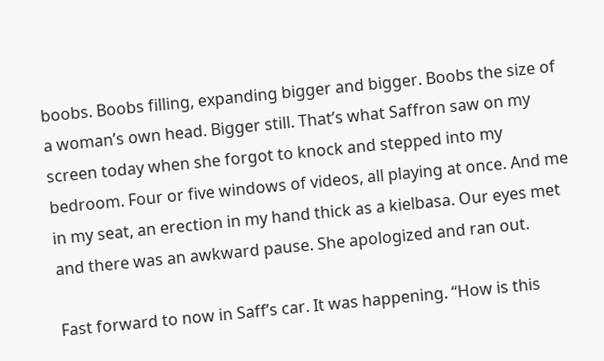boobs. Boobs filling, expanding bigger and bigger. Boobs the size of a woman’s own head. Bigger still. That’s what Saffron saw on my screen today when she forgot to knock and stepped into my bedroom. Four or five windows of videos, all playing at once. And me in my seat, an erection in my hand thick as a kielbasa. Our eyes met and there was an awkward pause. She apologized and ran out.

Fast forward to now in Saff’s car. It was happening. “How is this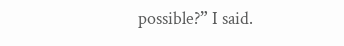possible?” I said.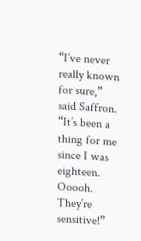“I’ve never really known for sure,” said Saffron. “It’s been a thing for me since I was eighteen. Ooooh. They’re sensitive!”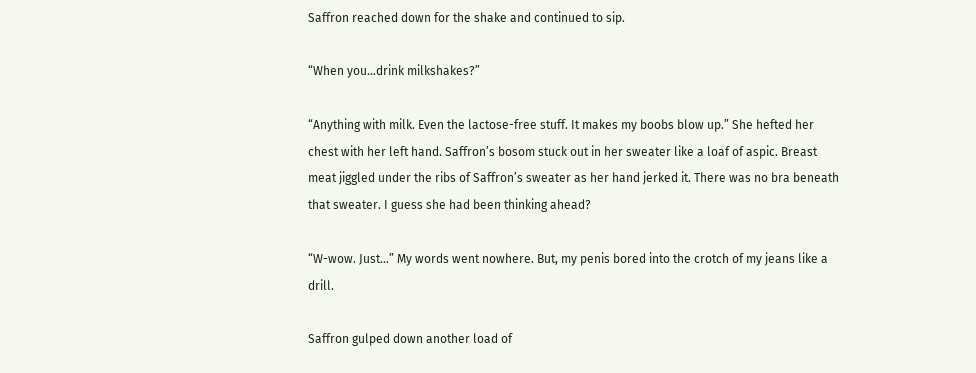Saffron reached down for the shake and continued to sip.

“When you…drink milkshakes?”

“Anything with milk. Even the lactose-free stuff. It makes my boobs blow up.” She hefted her chest with her left hand. Saffron’s bosom stuck out in her sweater like a loaf of aspic. Breast meat jiggled under the ribs of Saffron’s sweater as her hand jerked it. There was no bra beneath that sweater. I guess she had been thinking ahead?

“W-wow. Just…” My words went nowhere. But, my penis bored into the crotch of my jeans like a drill.

Saffron gulped down another load of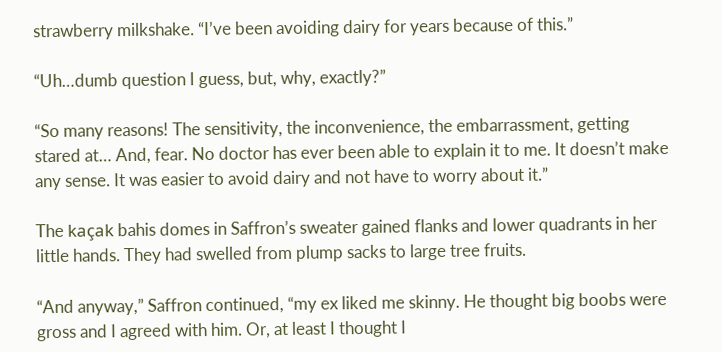strawberry milkshake. “I’ve been avoiding dairy for years because of this.”

“Uh…dumb question I guess, but, why, exactly?”

“So many reasons! The sensitivity, the inconvenience, the embarrassment, getting stared at… And, fear. No doctor has ever been able to explain it to me. It doesn’t make any sense. It was easier to avoid dairy and not have to worry about it.”

The kaçak bahis domes in Saffron’s sweater gained flanks and lower quadrants in her little hands. They had swelled from plump sacks to large tree fruits.

“And anyway,” Saffron continued, “my ex liked me skinny. He thought big boobs were gross and I agreed with him. Or, at least I thought I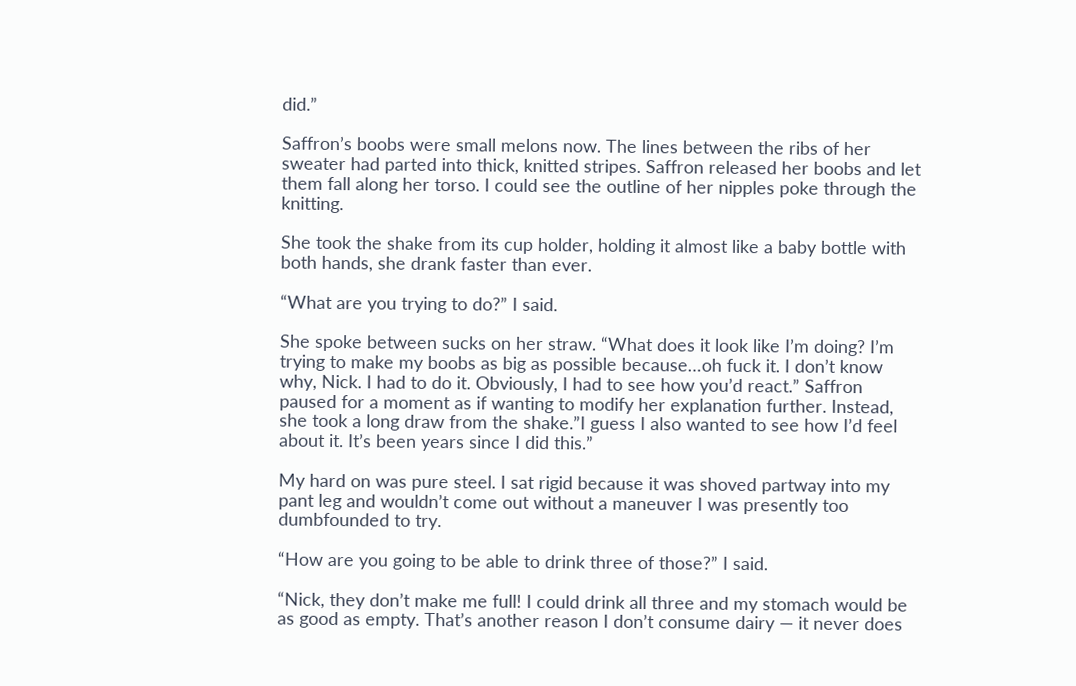did.”

Saffron’s boobs were small melons now. The lines between the ribs of her sweater had parted into thick, knitted stripes. Saffron released her boobs and let them fall along her torso. I could see the outline of her nipples poke through the knitting.

She took the shake from its cup holder, holding it almost like a baby bottle with both hands, she drank faster than ever.

“What are you trying to do?” I said.

She spoke between sucks on her straw. “What does it look like I’m doing? I’m trying to make my boobs as big as possible because…oh fuck it. I don’t know why, Nick. I had to do it. Obviously, I had to see how you’d react.” Saffron paused for a moment as if wanting to modify her explanation further. Instead, she took a long draw from the shake.”I guess I also wanted to see how I’d feel about it. It’s been years since I did this.”

My hard on was pure steel. I sat rigid because it was shoved partway into my pant leg and wouldn’t come out without a maneuver I was presently too dumbfounded to try.

“How are you going to be able to drink three of those?” I said.

“Nick, they don’t make me full! I could drink all three and my stomach would be as good as empty. That’s another reason I don’t consume dairy — it never does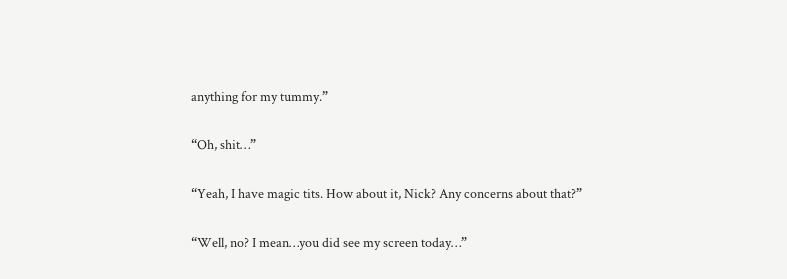anything for my tummy.”

“Oh, shit…”

“Yeah, I have magic tits. How about it, Nick? Any concerns about that?”

“Well, no? I mean…you did see my screen today…”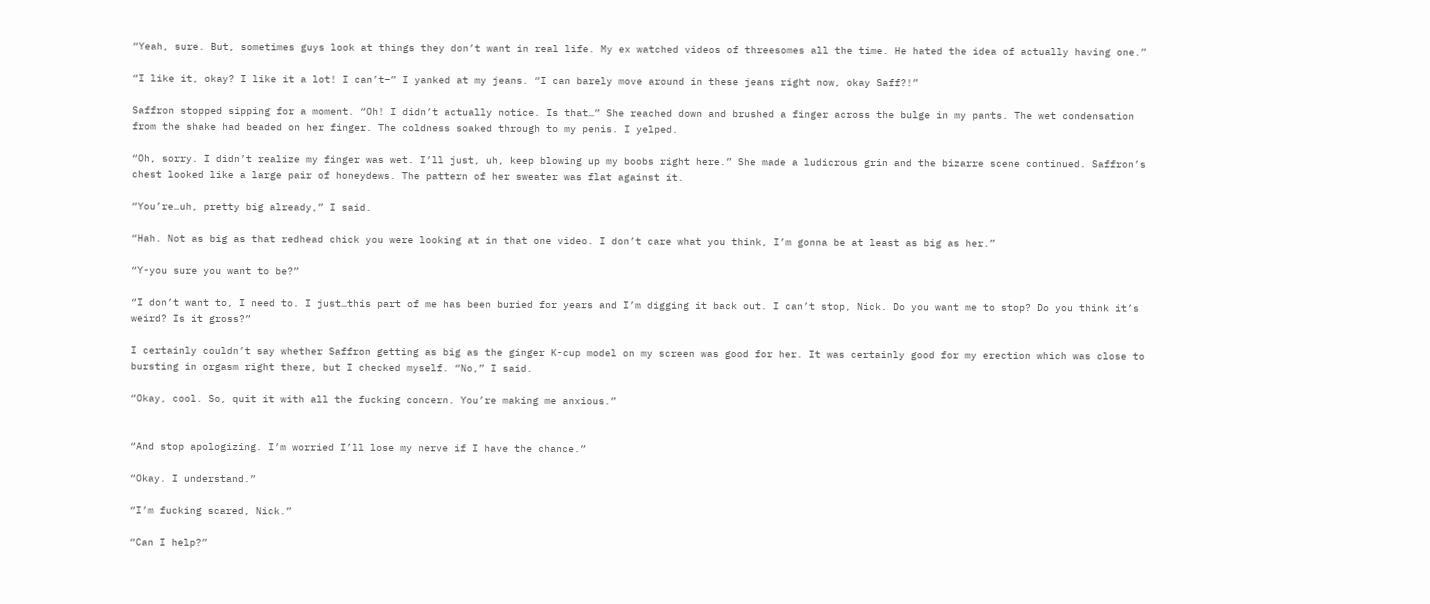“Yeah, sure. But, sometimes guys look at things they don’t want in real life. My ex watched videos of threesomes all the time. He hated the idea of actually having one.”

“I like it, okay? I like it a lot! I can’t–” I yanked at my jeans. “I can barely move around in these jeans right now, okay Saff?!”

Saffron stopped sipping for a moment. “Oh! I didn’t actually notice. Is that…” She reached down and brushed a finger across the bulge in my pants. The wet condensation from the shake had beaded on her finger. The coldness soaked through to my penis. I yelped.

“Oh, sorry. I didn’t realize my finger was wet. I’ll just, uh, keep blowing up my boobs right here.” She made a ludicrous grin and the bizarre scene continued. Saffron’s chest looked like a large pair of honeydews. The pattern of her sweater was flat against it.

“You’re…uh, pretty big already,” I said.

“Hah. Not as big as that redhead chick you were looking at in that one video. I don’t care what you think, I’m gonna be at least as big as her.”

“Y-you sure you want to be?”

“I don’t want to, I need to. I just…this part of me has been buried for years and I’m digging it back out. I can’t stop, Nick. Do you want me to stop? Do you think it’s weird? Is it gross?”

I certainly couldn’t say whether Saffron getting as big as the ginger K-cup model on my screen was good for her. It was certainly good for my erection which was close to bursting in orgasm right there, but I checked myself. “No,” I said.

“Okay, cool. So, quit it with all the fucking concern. You’re making me anxious.”


“And stop apologizing. I’m worried I’ll lose my nerve if I have the chance.”

“Okay. I understand.”

“I’m fucking scared, Nick.”

“Can I help?”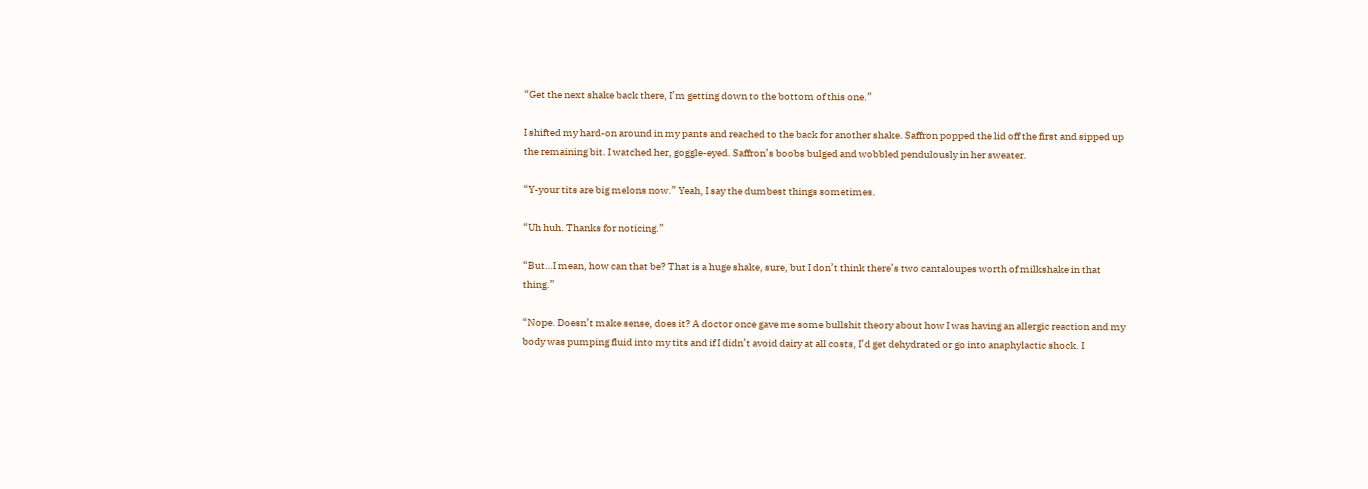“Get the next shake back there, I’m getting down to the bottom of this one.”

I shifted my hard-on around in my pants and reached to the back for another shake. Saffron popped the lid off the first and sipped up the remaining bit. I watched her, goggle-eyed. Saffron’s boobs bulged and wobbled pendulously in her sweater.

“Y-your tits are big melons now.” Yeah, I say the dumbest things sometimes.

“Uh huh. Thanks for noticing.”

“But…I mean, how can that be? That is a huge shake, sure, but I don’t think there’s two cantaloupes worth of milkshake in that thing.”

“Nope. Doesn’t make sense, does it? A doctor once gave me some bullshit theory about how I was having an allergic reaction and my body was pumping fluid into my tits and if I didn’t avoid dairy at all costs, I’d get dehydrated or go into anaphylactic shock. I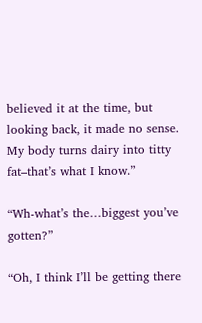believed it at the time, but looking back, it made no sense. My body turns dairy into titty fat–that’s what I know.”

“Wh-what’s the…biggest you’ve gotten?”

“Oh, I think I’ll be getting there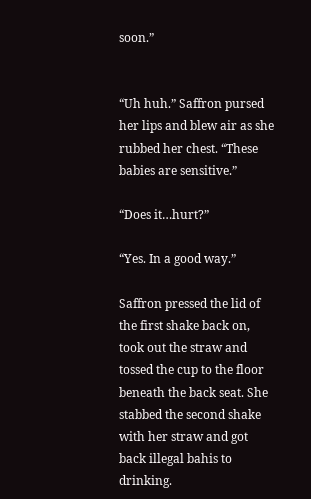soon.”


“Uh huh.” Saffron pursed her lips and blew air as she rubbed her chest. “These babies are sensitive.”

“Does it…hurt?”

“Yes. In a good way.”

Saffron pressed the lid of the first shake back on, took out the straw and tossed the cup to the floor beneath the back seat. She stabbed the second shake with her straw and got back illegal bahis to drinking.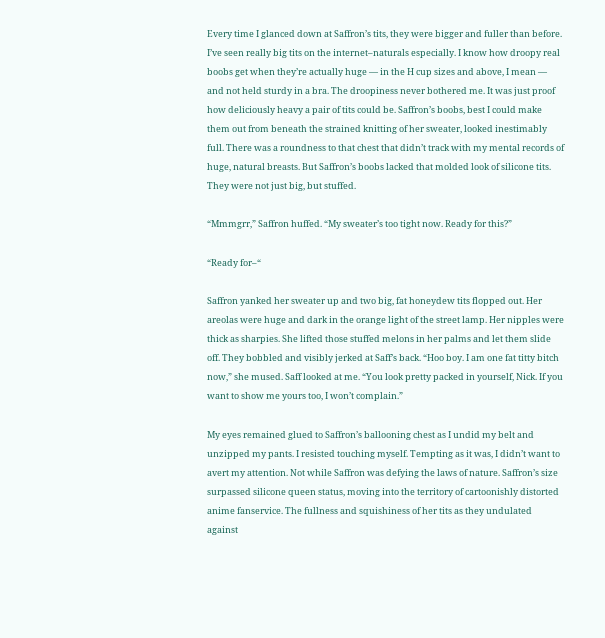Every time I glanced down at Saffron’s tits, they were bigger and fuller than before. I’ve seen really big tits on the internet–naturals especially. I know how droopy real boobs get when they’re actually huge — in the H cup sizes and above, I mean — and not held sturdy in a bra. The droopiness never bothered me. It was just proof how deliciously heavy a pair of tits could be. Saffron’s boobs, best I could make them out from beneath the strained knitting of her sweater, looked inestimably full. There was a roundness to that chest that didn’t track with my mental records of huge, natural breasts. But Saffron’s boobs lacked that molded look of silicone tits. They were not just big, but stuffed.

“Mmmgrr,” Saffron huffed. “My sweater’s too tight now. Ready for this?”

“Ready for–“

Saffron yanked her sweater up and two big, fat honeydew tits flopped out. Her areolas were huge and dark in the orange light of the street lamp. Her nipples were thick as sharpies. She lifted those stuffed melons in her palms and let them slide off. They bobbled and visibly jerked at Saff’s back. “Hoo boy. I am one fat titty bitch now,” she mused. Saff looked at me. “You look pretty packed in yourself, Nick. If you want to show me yours too, I won’t complain.”

My eyes remained glued to Saffron’s ballooning chest as I undid my belt and unzipped my pants. I resisted touching myself. Tempting as it was, I didn’t want to avert my attention. Not while Saffron was defying the laws of nature. Saffron’s size surpassed silicone queen status, moving into the territory of cartoonishly distorted anime fanservice. The fullness and squishiness of her tits as they undulated against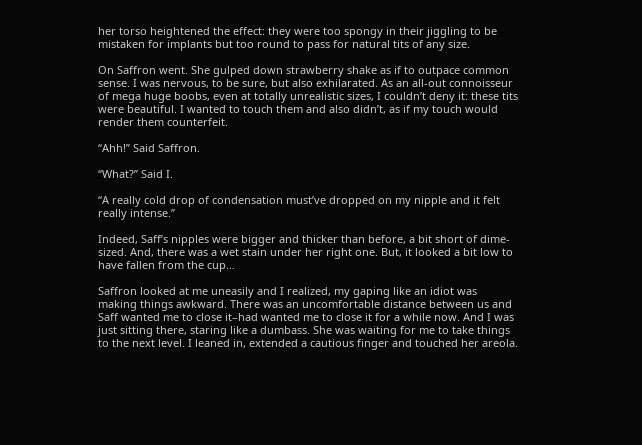her torso heightened the effect: they were too spongy in their jiggling to be mistaken for implants but too round to pass for natural tits of any size.

On Saffron went. She gulped down strawberry shake as if to outpace common sense. I was nervous, to be sure, but also exhilarated. As an all-out connoisseur of mega huge boobs, even at totally unrealistic sizes, I couldn’t deny it: these tits were beautiful. I wanted to touch them and also didn’t, as if my touch would render them counterfeit.

“Ahh!” Said Saffron.

“What?” Said I.

“A really cold drop of condensation must’ve dropped on my nipple and it felt really intense.”

Indeed, Saff’s nipples were bigger and thicker than before, a bit short of dime-sized. And, there was a wet stain under her right one. But, it looked a bit low to have fallen from the cup…

Saffron looked at me uneasily and I realized, my gaping like an idiot was making things awkward. There was an uncomfortable distance between us and Saff wanted me to close it–had wanted me to close it for a while now. And I was just sitting there, staring like a dumbass. She was waiting for me to take things to the next level. I leaned in, extended a cautious finger and touched her areola.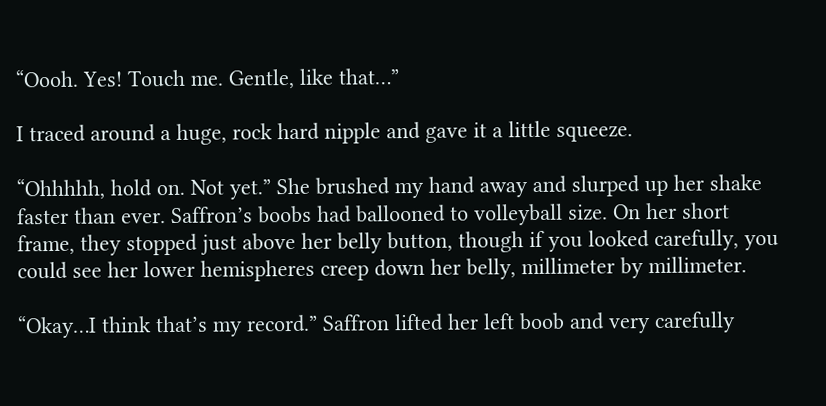“Oooh. Yes! Touch me. Gentle, like that…”

I traced around a huge, rock hard nipple and gave it a little squeeze.

“Ohhhhh, hold on. Not yet.” She brushed my hand away and slurped up her shake faster than ever. Saffron’s boobs had ballooned to volleyball size. On her short frame, they stopped just above her belly button, though if you looked carefully, you could see her lower hemispheres creep down her belly, millimeter by millimeter.

“Okay…I think that’s my record.” Saffron lifted her left boob and very carefully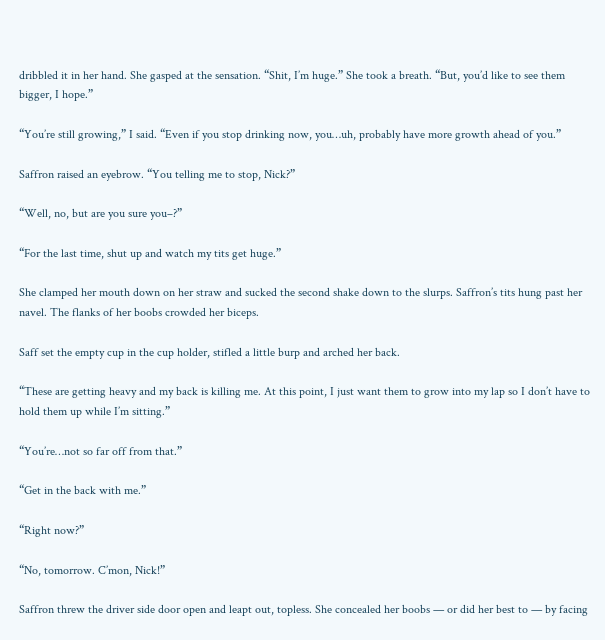dribbled it in her hand. She gasped at the sensation. “Shit, I’m huge.” She took a breath. “But, you’d like to see them bigger, I hope.”

“You’re still growing,” I said. “Even if you stop drinking now, you…uh, probably have more growth ahead of you.”

Saffron raised an eyebrow. “You telling me to stop, Nick?”

“Well, no, but are you sure you–?”

“For the last time, shut up and watch my tits get huge.”

She clamped her mouth down on her straw and sucked the second shake down to the slurps. Saffron’s tits hung past her navel. The flanks of her boobs crowded her biceps.

Saff set the empty cup in the cup holder, stifled a little burp and arched her back.

“These are getting heavy and my back is killing me. At this point, I just want them to grow into my lap so I don’t have to hold them up while I’m sitting.”

“You’re…not so far off from that.”

“Get in the back with me.”

“Right now?”

“No, tomorrow. C’mon, Nick!”

Saffron threw the driver side door open and leapt out, topless. She concealed her boobs — or did her best to — by facing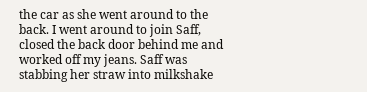the car as she went around to the back. I went around to join Saff, closed the back door behind me and worked off my jeans. Saff was stabbing her straw into milkshake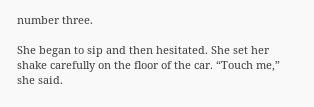number three.

She began to sip and then hesitated. She set her shake carefully on the floor of the car. “Touch me,” she said.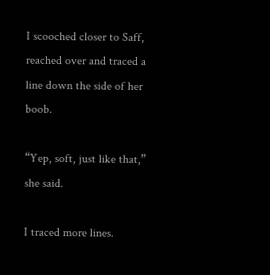I scooched closer to Saff, reached over and traced a line down the side of her boob.

“Yep, soft, just like that,” she said.

I traced more lines.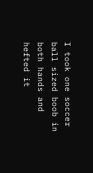I took one soccer ball sized boob in both hands and hefted it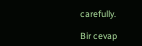carefully.

Bir cevap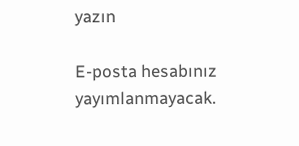yazın

E-posta hesabınız yayımlanmayacak.